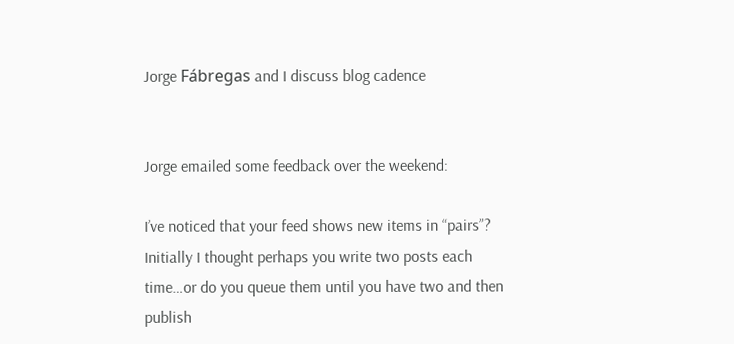Jorge Fábregas and I discuss blog cadence


Jorge emailed some feedback over the weekend:

I’ve noticed that your feed shows new items in “pairs”? Initially I thought perhaps you write two posts each time…or do you queue them until you have two and then publish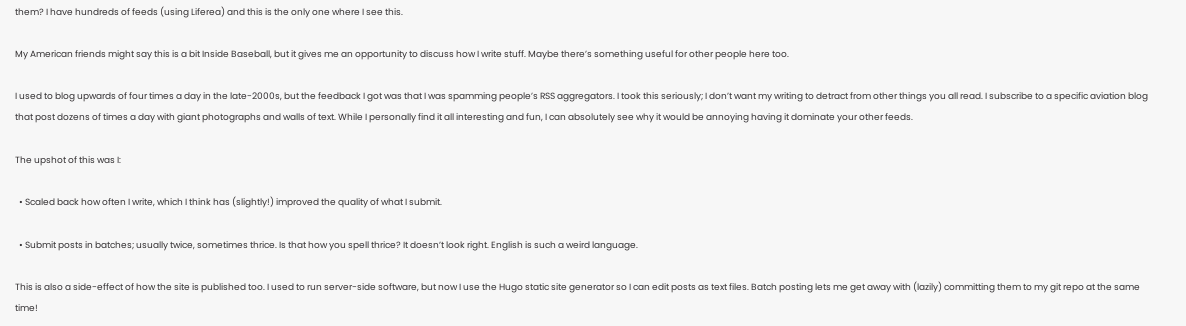them? I have hundreds of feeds (using Liferea) and this is the only one where I see this.

My American friends might say this is a bit Inside Baseball, but it gives me an opportunity to discuss how I write stuff. Maybe there’s something useful for other people here too.

I used to blog upwards of four times a day in the late-2000s, but the feedback I got was that I was spamming people’s RSS aggregators. I took this seriously; I don’t want my writing to detract from other things you all read. I subscribe to a specific aviation blog that post dozens of times a day with giant photographs and walls of text. While I personally find it all interesting and fun, I can absolutely see why it would be annoying having it dominate your other feeds.

The upshot of this was I:

  • Scaled back how often I write, which I think has (slightly!) improved the quality of what I submit.

  • Submit posts in batches; usually twice, sometimes thrice. Is that how you spell thrice? It doesn’t look right. English is such a weird language.

This is also a side-effect of how the site is published too. I used to run server-side software, but now I use the Hugo static site generator so I can edit posts as text files. Batch posting lets me get away with (lazily) committing them to my git repo at the same time!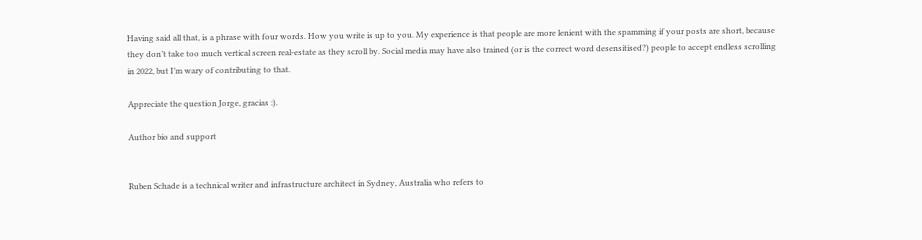Having said all that, is a phrase with four words. How you write is up to you. My experience is that people are more lenient with the spamming if your posts are short, because they don’t take too much vertical screen real-estate as they scroll by. Social media may have also trained (or is the correct word desensitised?) people to accept endless scrolling in 2022, but I’m wary of contributing to that.

Appreciate the question Jorge, gracias :).

Author bio and support


Ruben Schade is a technical writer and infrastructure architect in Sydney, Australia who refers to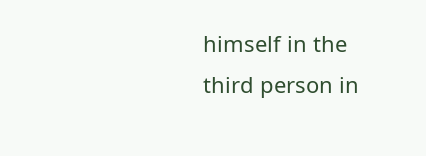himself in the third person in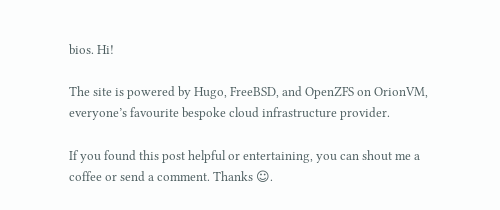bios. Hi!

The site is powered by Hugo, FreeBSD, and OpenZFS on OrionVM, everyone’s favourite bespoke cloud infrastructure provider.

If you found this post helpful or entertaining, you can shout me a coffee or send a comment. Thanks ☺.